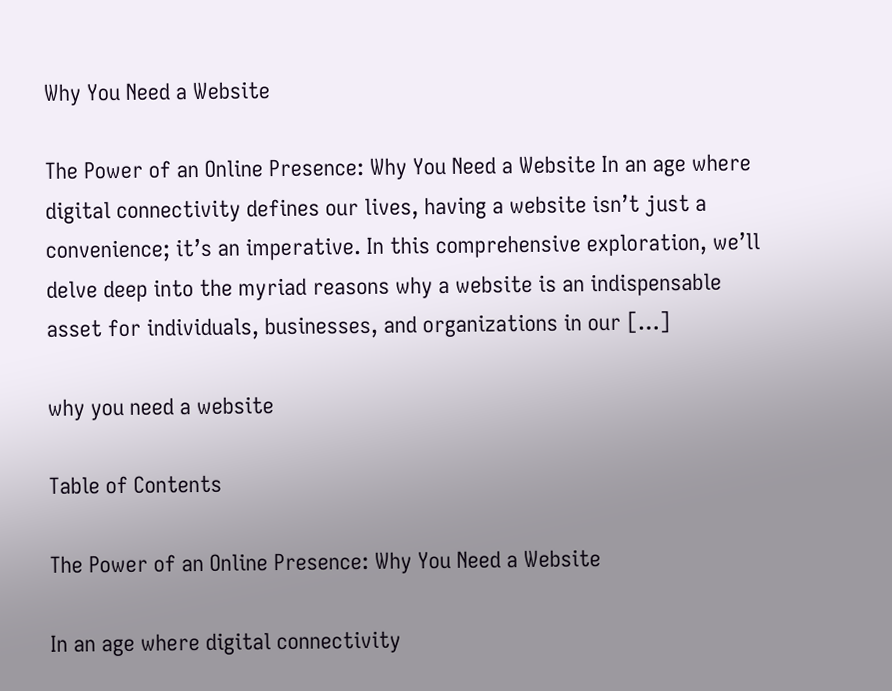Why You Need a Website

The Power of an Online Presence: Why You Need a Website In an age where digital connectivity defines our lives, having a website isn’t just a convenience; it’s an imperative. In this comprehensive exploration, we’ll delve deep into the myriad reasons why a website is an indispensable asset for individuals, businesses, and organizations in our […]

why you need a website

Table of Contents

The Power of an Online Presence: Why You Need a Website

In an age where digital connectivity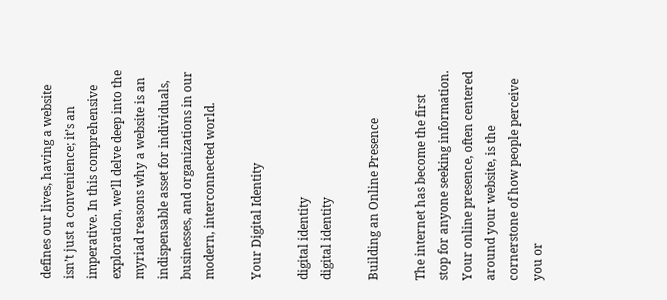defines our lives, having a website isn’t just a convenience; it’s an imperative. In this comprehensive exploration, we’ll delve deep into the myriad reasons why a website is an indispensable asset for individuals, businesses, and organizations in our modern, interconnected world.

Your Digital Identity

digital identity
digital identity

Building an Online Presence

The internet has become the first stop for anyone seeking information. Your online presence, often centered around your website, is the cornerstone of how people perceive you or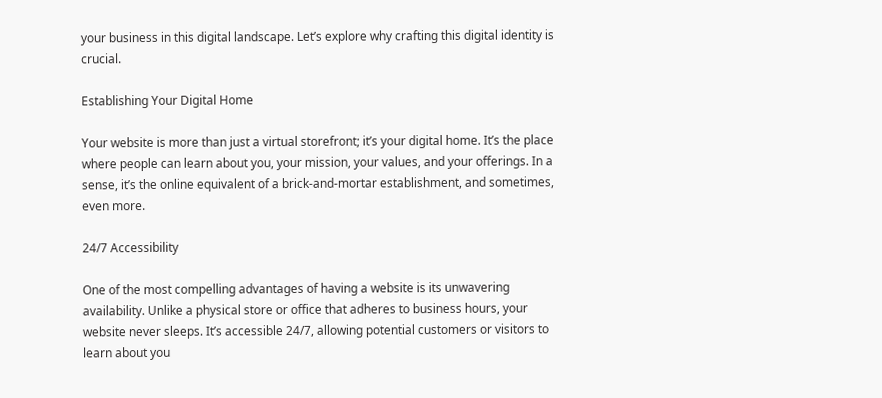your business in this digital landscape. Let’s explore why crafting this digital identity is crucial.

Establishing Your Digital Home

Your website is more than just a virtual storefront; it’s your digital home. It’s the place where people can learn about you, your mission, your values, and your offerings. In a sense, it’s the online equivalent of a brick-and-mortar establishment, and sometimes, even more.

24/7 Accessibility

One of the most compelling advantages of having a website is its unwavering availability. Unlike a physical store or office that adheres to business hours, your website never sleeps. It’s accessible 24/7, allowing potential customers or visitors to learn about you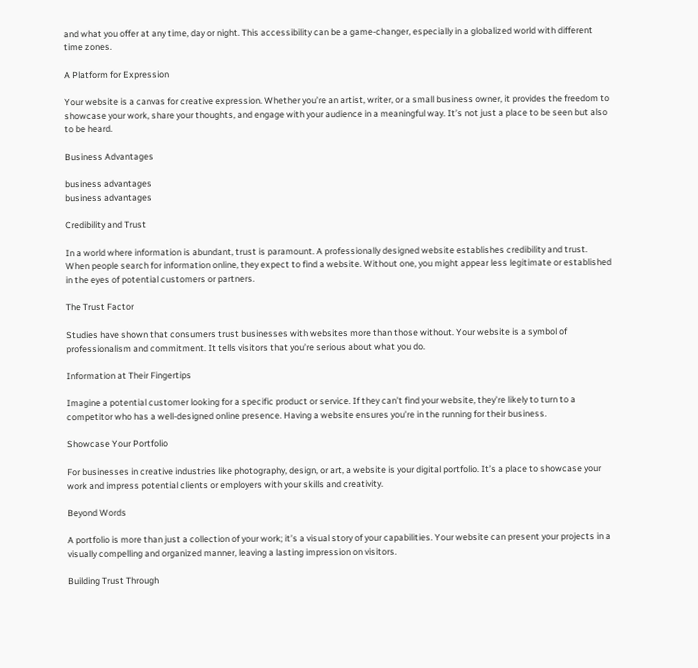and what you offer at any time, day or night. This accessibility can be a game-changer, especially in a globalized world with different time zones.

A Platform for Expression

Your website is a canvas for creative expression. Whether you’re an artist, writer, or a small business owner, it provides the freedom to showcase your work, share your thoughts, and engage with your audience in a meaningful way. It’s not just a place to be seen but also to be heard.

Business Advantages

business advantages
business advantages

Credibility and Trust

In a world where information is abundant, trust is paramount. A professionally designed website establishes credibility and trust. When people search for information online, they expect to find a website. Without one, you might appear less legitimate or established in the eyes of potential customers or partners.

The Trust Factor

Studies have shown that consumers trust businesses with websites more than those without. Your website is a symbol of professionalism and commitment. It tells visitors that you’re serious about what you do.

Information at Their Fingertips

Imagine a potential customer looking for a specific product or service. If they can’t find your website, they’re likely to turn to a competitor who has a well-designed online presence. Having a website ensures you’re in the running for their business.

Showcase Your Portfolio

For businesses in creative industries like photography, design, or art, a website is your digital portfolio. It’s a place to showcase your work and impress potential clients or employers with your skills and creativity.

Beyond Words

A portfolio is more than just a collection of your work; it’s a visual story of your capabilities. Your website can present your projects in a visually compelling and organized manner, leaving a lasting impression on visitors.

Building Trust Through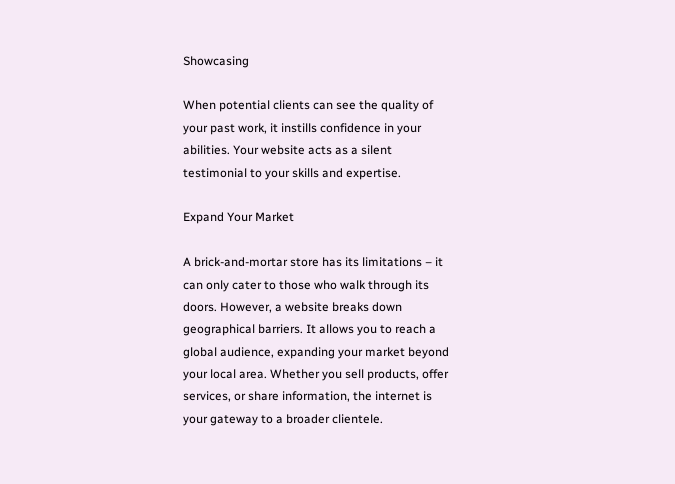Showcasing

When potential clients can see the quality of your past work, it instills confidence in your abilities. Your website acts as a silent testimonial to your skills and expertise.

Expand Your Market

A brick-and-mortar store has its limitations – it can only cater to those who walk through its doors. However, a website breaks down geographical barriers. It allows you to reach a global audience, expanding your market beyond your local area. Whether you sell products, offer services, or share information, the internet is your gateway to a broader clientele.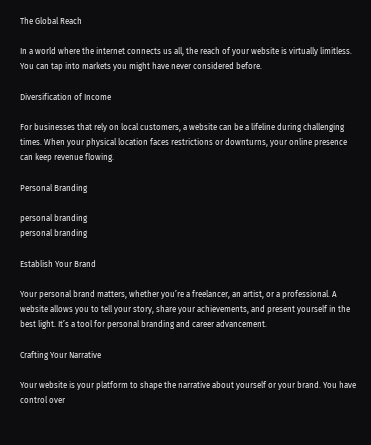The Global Reach

In a world where the internet connects us all, the reach of your website is virtually limitless. You can tap into markets you might have never considered before.

Diversification of Income

For businesses that rely on local customers, a website can be a lifeline during challenging times. When your physical location faces restrictions or downturns, your online presence can keep revenue flowing.

Personal Branding

personal branding
personal branding

Establish Your Brand

Your personal brand matters, whether you’re a freelancer, an artist, or a professional. A website allows you to tell your story, share your achievements, and present yourself in the best light. It’s a tool for personal branding and career advancement.

Crafting Your Narrative

Your website is your platform to shape the narrative about yourself or your brand. You have control over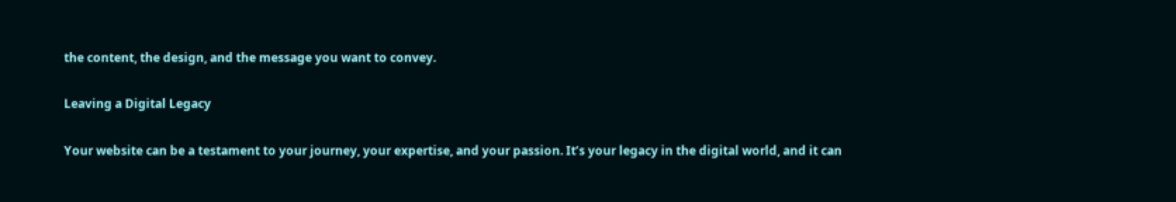the content, the design, and the message you want to convey.

Leaving a Digital Legacy

Your website can be a testament to your journey, your expertise, and your passion. It’s your legacy in the digital world, and it can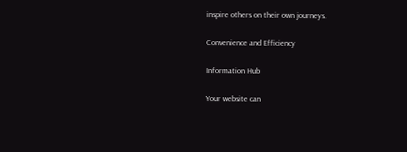inspire others on their own journeys.

Convenience and Efficiency

Information Hub

Your website can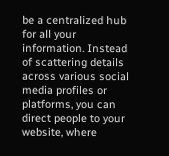be a centralized hub for all your information. Instead of scattering details across various social media profiles or platforms, you can direct people to your website, where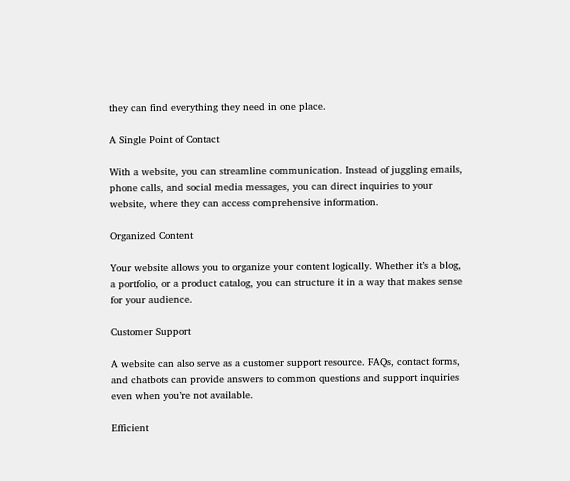they can find everything they need in one place.

A Single Point of Contact

With a website, you can streamline communication. Instead of juggling emails, phone calls, and social media messages, you can direct inquiries to your website, where they can access comprehensive information.

Organized Content

Your website allows you to organize your content logically. Whether it’s a blog, a portfolio, or a product catalog, you can structure it in a way that makes sense for your audience.

Customer Support

A website can also serve as a customer support resource. FAQs, contact forms, and chatbots can provide answers to common questions and support inquiries even when you’re not available.

Efficient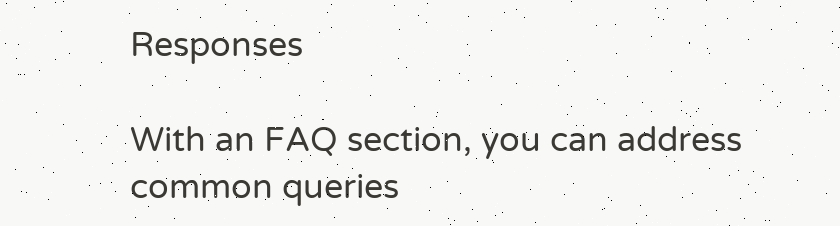Responses

With an FAQ section, you can address common queries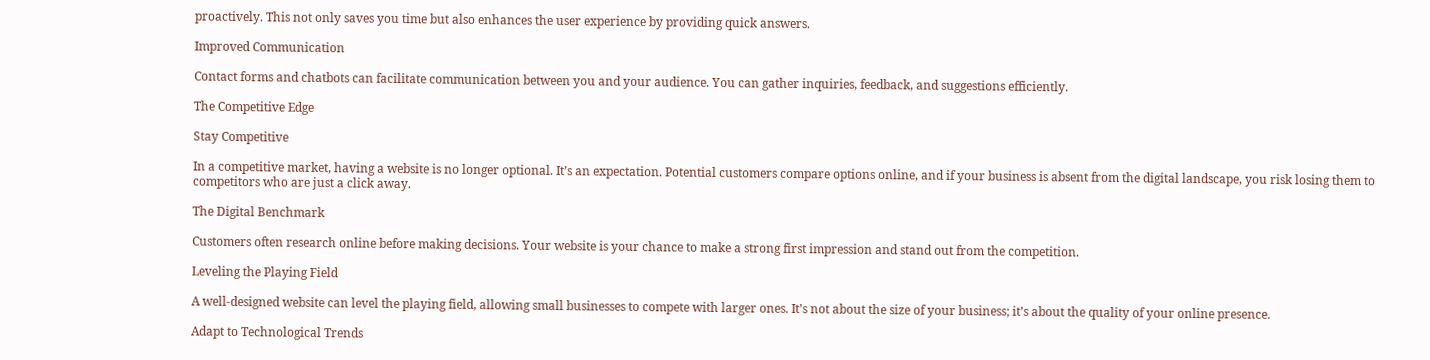proactively. This not only saves you time but also enhances the user experience by providing quick answers.

Improved Communication

Contact forms and chatbots can facilitate communication between you and your audience. You can gather inquiries, feedback, and suggestions efficiently.

The Competitive Edge

Stay Competitive

In a competitive market, having a website is no longer optional. It’s an expectation. Potential customers compare options online, and if your business is absent from the digital landscape, you risk losing them to competitors who are just a click away.

The Digital Benchmark

Customers often research online before making decisions. Your website is your chance to make a strong first impression and stand out from the competition.

Leveling the Playing Field

A well-designed website can level the playing field, allowing small businesses to compete with larger ones. It’s not about the size of your business; it’s about the quality of your online presence.

Adapt to Technological Trends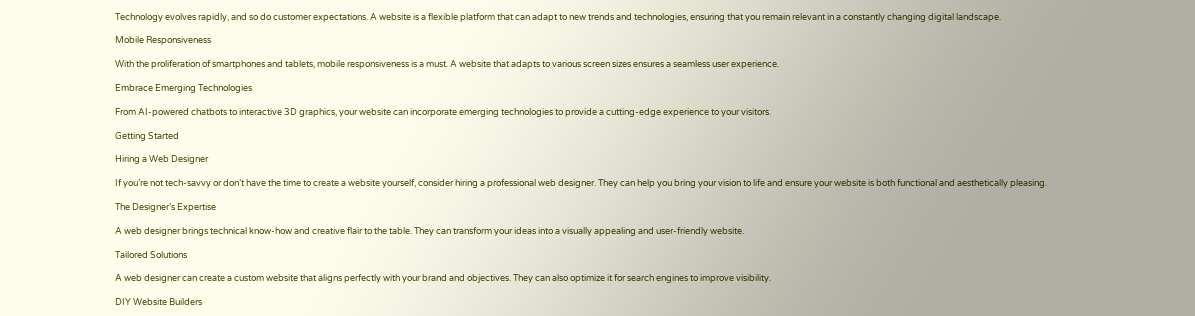Technology evolves rapidly, and so do customer expectations. A website is a flexible platform that can adapt to new trends and technologies, ensuring that you remain relevant in a constantly changing digital landscape.

Mobile Responsiveness

With the proliferation of smartphones and tablets, mobile responsiveness is a must. A website that adapts to various screen sizes ensures a seamless user experience.

Embrace Emerging Technologies

From AI-powered chatbots to interactive 3D graphics, your website can incorporate emerging technologies to provide a cutting-edge experience to your visitors.

Getting Started

Hiring a Web Designer

If you’re not tech-savvy or don’t have the time to create a website yourself, consider hiring a professional web designer. They can help you bring your vision to life and ensure your website is both functional and aesthetically pleasing.

The Designer’s Expertise

A web designer brings technical know-how and creative flair to the table. They can transform your ideas into a visually appealing and user-friendly website.

Tailored Solutions

A web designer can create a custom website that aligns perfectly with your brand and objectives. They can also optimize it for search engines to improve visibility.

DIY Website Builders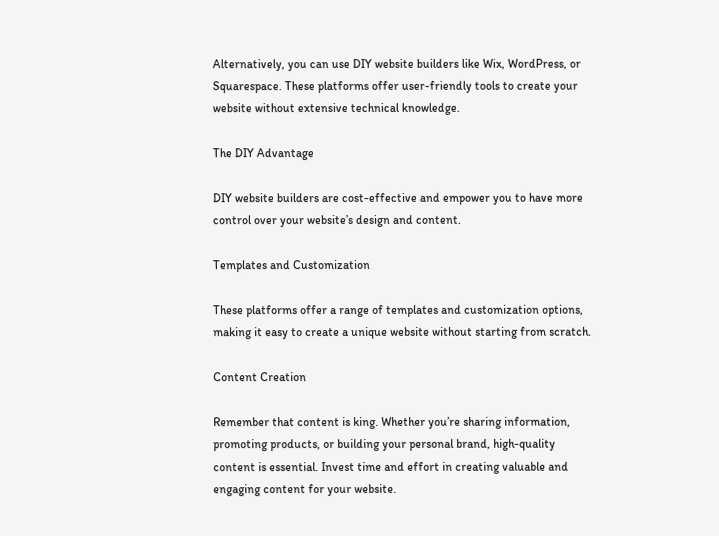Alternatively, you can use DIY website builders like Wix, WordPress, or Squarespace. These platforms offer user-friendly tools to create your website without extensive technical knowledge.

The DIY Advantage

DIY website builders are cost-effective and empower you to have more control over your website’s design and content.

Templates and Customization

These platforms offer a range of templates and customization options, making it easy to create a unique website without starting from scratch.

Content Creation

Remember that content is king. Whether you’re sharing information, promoting products, or building your personal brand, high-quality content is essential. Invest time and effort in creating valuable and engaging content for your website.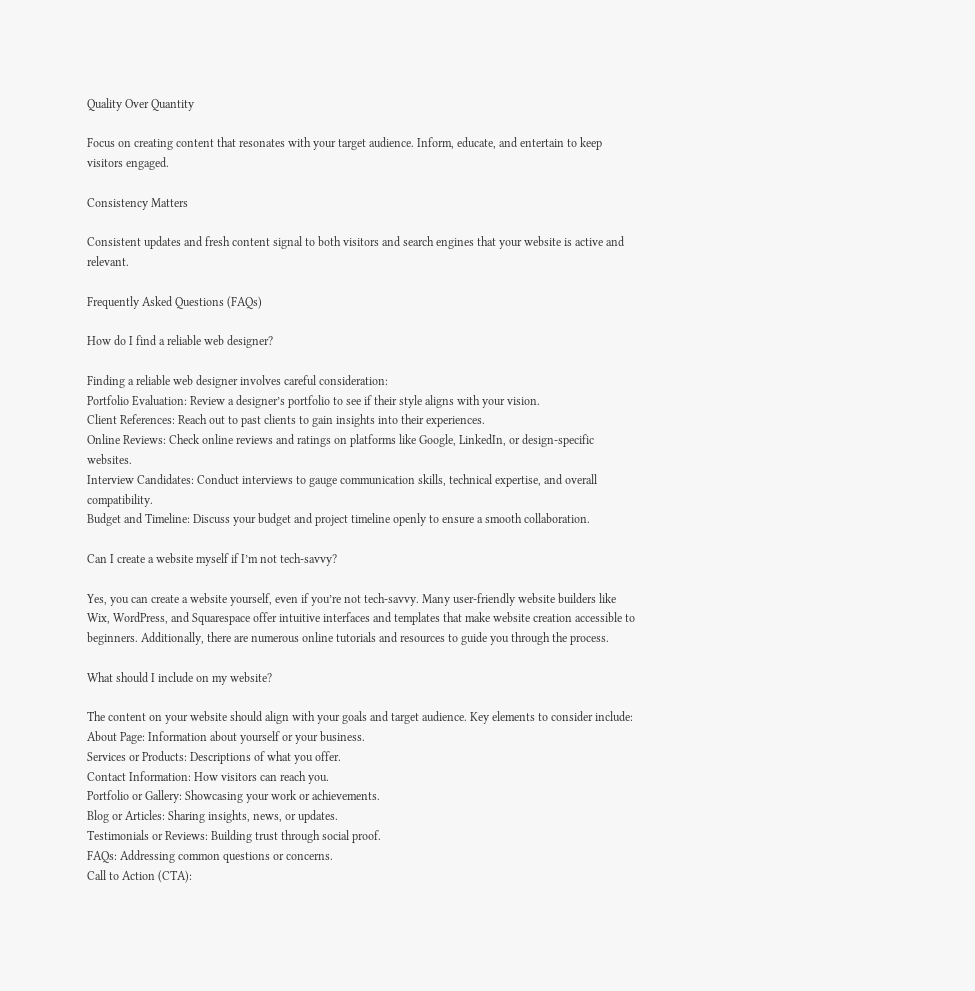Quality Over Quantity

Focus on creating content that resonates with your target audience. Inform, educate, and entertain to keep visitors engaged.

Consistency Matters

Consistent updates and fresh content signal to both visitors and search engines that your website is active and relevant.

Frequently Asked Questions (FAQs)

How do I find a reliable web designer?

Finding a reliable web designer involves careful consideration:
Portfolio Evaluation: Review a designer’s portfolio to see if their style aligns with your vision.
Client References: Reach out to past clients to gain insights into their experiences.
Online Reviews: Check online reviews and ratings on platforms like Google, LinkedIn, or design-specific websites.
Interview Candidates: Conduct interviews to gauge communication skills, technical expertise, and overall compatibility.
Budget and Timeline: Discuss your budget and project timeline openly to ensure a smooth collaboration.

Can I create a website myself if I’m not tech-savvy?

Yes, you can create a website yourself, even if you’re not tech-savvy. Many user-friendly website builders like Wix, WordPress, and Squarespace offer intuitive interfaces and templates that make website creation accessible to beginners. Additionally, there are numerous online tutorials and resources to guide you through the process.

What should I include on my website?

The content on your website should align with your goals and target audience. Key elements to consider include:
About Page: Information about yourself or your business.
Services or Products: Descriptions of what you offer.
Contact Information: How visitors can reach you.
Portfolio or Gallery: Showcasing your work or achievements.
Blog or Articles: Sharing insights, news, or updates.
Testimonials or Reviews: Building trust through social proof.
FAQs: Addressing common questions or concerns.
Call to Action (CTA):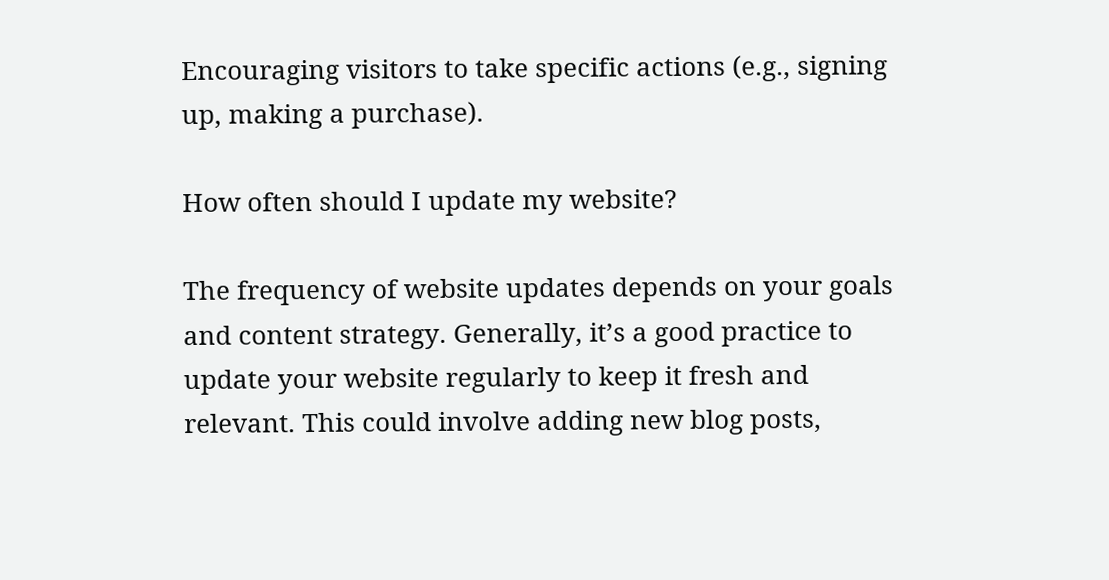Encouraging visitors to take specific actions (e.g., signing up, making a purchase).

How often should I update my website?

The frequency of website updates depends on your goals and content strategy. Generally, it’s a good practice to update your website regularly to keep it fresh and relevant. This could involve adding new blog posts,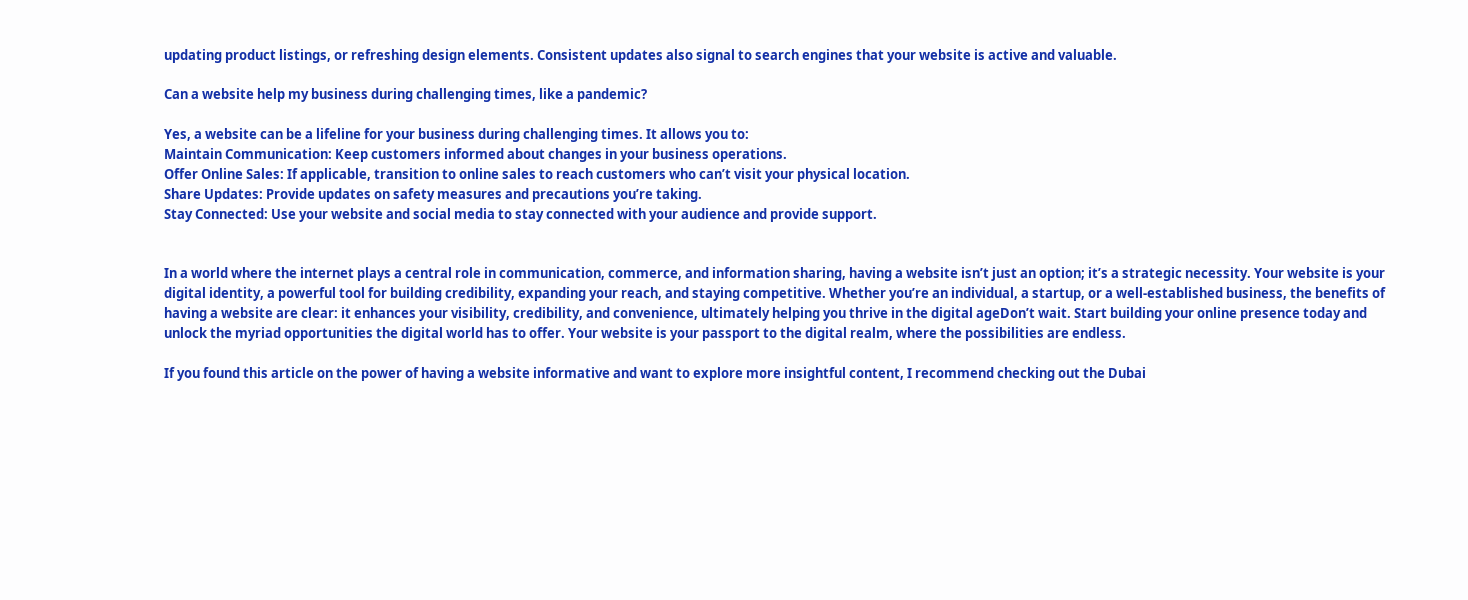updating product listings, or refreshing design elements. Consistent updates also signal to search engines that your website is active and valuable.

Can a website help my business during challenging times, like a pandemic?

Yes, a website can be a lifeline for your business during challenging times. It allows you to:
Maintain Communication: Keep customers informed about changes in your business operations.
Offer Online Sales: If applicable, transition to online sales to reach customers who can’t visit your physical location.
Share Updates: Provide updates on safety measures and precautions you’re taking.
Stay Connected: Use your website and social media to stay connected with your audience and provide support.


In a world where the internet plays a central role in communication, commerce, and information sharing, having a website isn’t just an option; it’s a strategic necessity. Your website is your digital identity, a powerful tool for building credibility, expanding your reach, and staying competitive. Whether you’re an individual, a startup, or a well-established business, the benefits of having a website are clear: it enhances your visibility, credibility, and convenience, ultimately helping you thrive in the digital ageDon’t wait. Start building your online presence today and unlock the myriad opportunities the digital world has to offer. Your website is your passport to the digital realm, where the possibilities are endless.

If you found this article on the power of having a website informative and want to explore more insightful content, I recommend checking out the Dubai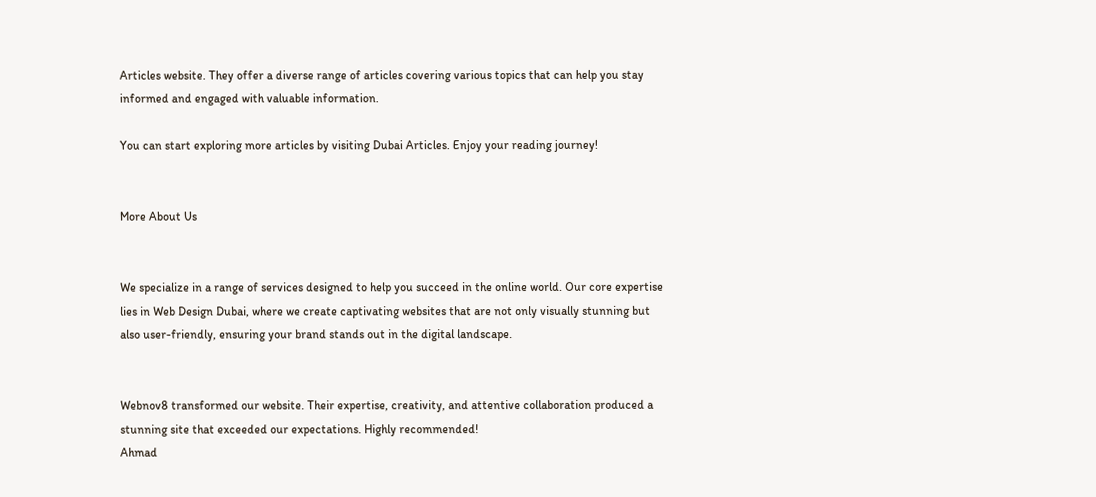Articles website. They offer a diverse range of articles covering various topics that can help you stay informed and engaged with valuable information.

You can start exploring more articles by visiting Dubai Articles. Enjoy your reading journey!


More About Us


We specialize in a range of services designed to help you succeed in the online world. Our core expertise lies in Web Design Dubai, where we create captivating websites that are not only visually stunning but also user-friendly, ensuring your brand stands out in the digital landscape.


Webnov8 transformed our website. Their expertise, creativity, and attentive collaboration produced a stunning site that exceeded our expectations. Highly recommended!
Ahmad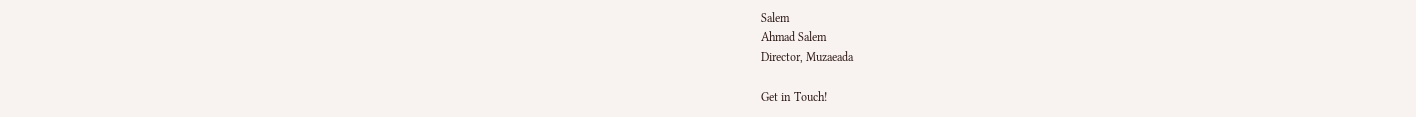Salem
Ahmad Salem
Director, Muzaeada

Get in Touch!